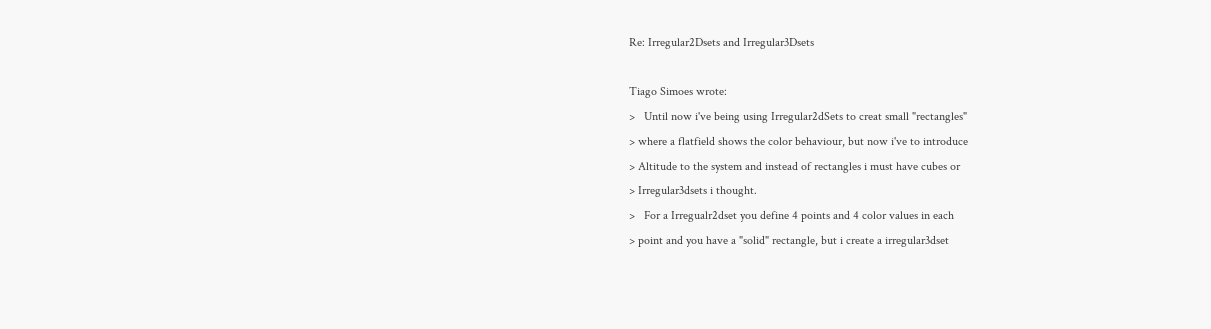Re: Irregular2Dsets and Irregular3Dsets

Tiago Simoes wrote:
>   Until now i've being using Irregular2dSets to creat small "rectangles"
> where a flatfield shows the color behaviour, but now i've to introduce
> Altitude to the system and instead of rectangles i must have cubes or
> Irregular3dsets i thought.
>   For a Irregualr2dset you define 4 points and 4 color values in each
> point and you have a "solid" rectangle, but i create a irregular3dset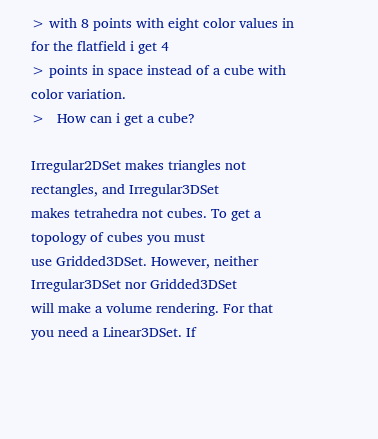> with 8 points with eight color values in for the flatfield i get 4
> points in space instead of a cube with color variation.
>   How can i get a cube?

Irregular2DSet makes triangles not rectangles, and Irregular3DSet
makes tetrahedra not cubes. To get a topology of cubes you must
use Gridded3DSet. However, neither Irregular3DSet nor Gridded3DSet
will make a volume rendering. For that you need a Linear3DSet. If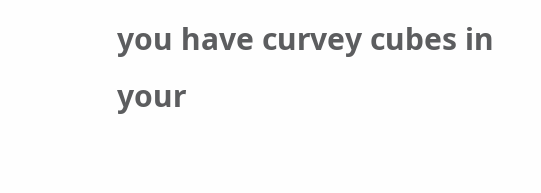you have curvey cubes in your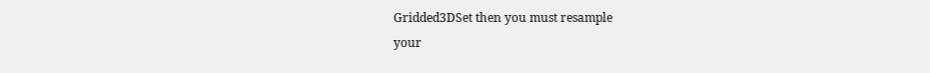Gridded3DSet then you must resample
your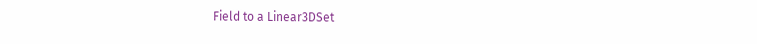Field to a Linear3DSet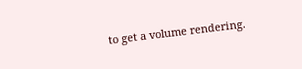to get a volume rendering.